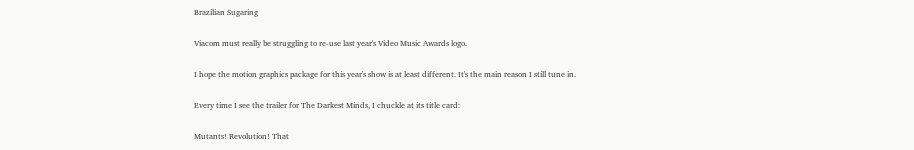Brazilian Sugaring

Viacom must really be struggling to re-use last year's Video Music Awards logo.

I hope the motion graphics package for this year's show is at least different. It's the main reason I still tune in.

Every time I see the trailer for The Darkest Minds, I chuckle at its title card:

Mutants! Revolution! That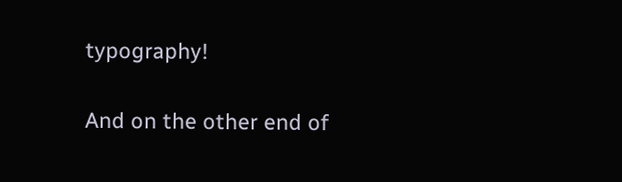typography!

And on the other end of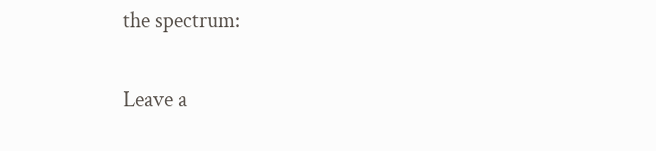the spectrum:

Leave a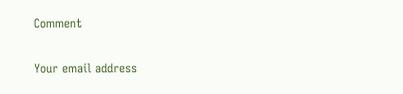Comment

Your email address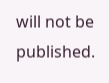will not be published.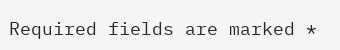Required fields are marked *